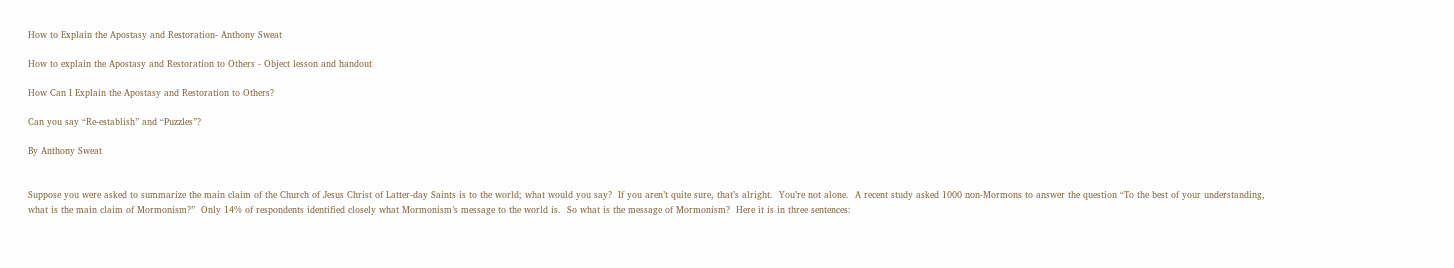How to Explain the Apostasy and Restoration- Anthony Sweat

How to explain the Apostasy and Restoration to Others - Object lesson and handout

How Can I Explain the Apostasy and Restoration to Others?

Can you say “Re-establish” and “Puzzles”?

By Anthony Sweat


Suppose you were asked to summarize the main claim of the Church of Jesus Christ of Latter-day Saints is to the world; what would you say?  If you aren’t quite sure, that’s alright.  You’re not alone.  A recent study asked 1000 non-Mormons to answer the question “To the best of your understanding, what is the main claim of Mormonism?”  Only 14% of respondents identified closely what Mormonism’s message to the world is.  So what is the message of Mormonism?  Here it is in three sentences: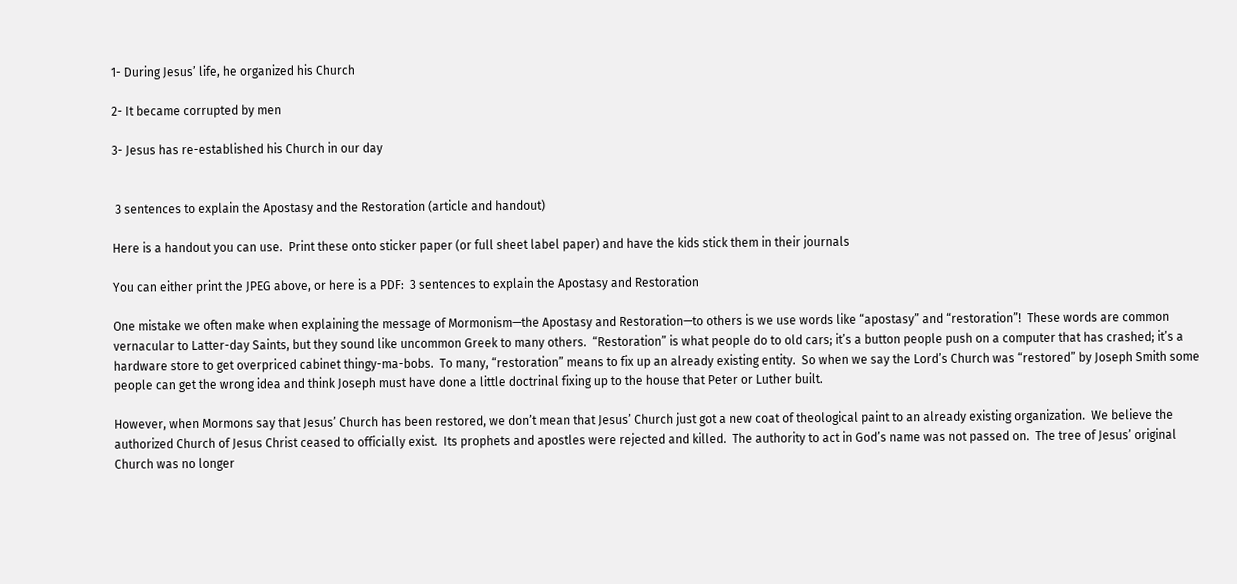1- During Jesus’ life, he organized his Church

2- It became corrupted by men

3- Jesus has re-established his Church in our day


 3 sentences to explain the Apostasy and the Restoration (article and handout)

Here is a handout you can use.  Print these onto sticker paper (or full sheet label paper) and have the kids stick them in their journals

You can either print the JPEG above, or here is a PDF:  3 sentences to explain the Apostasy and Restoration

One mistake we often make when explaining the message of Mormonism—the Apostasy and Restoration—to others is we use words like “apostasy” and “restoration”!  These words are common vernacular to Latter-day Saints, but they sound like uncommon Greek to many others.  “Restoration” is what people do to old cars; it’s a button people push on a computer that has crashed; it’s a hardware store to get overpriced cabinet thingy-ma-bobs.  To many, “restoration” means to fix up an already existing entity.  So when we say the Lord’s Church was “restored” by Joseph Smith some people can get the wrong idea and think Joseph must have done a little doctrinal fixing up to the house that Peter or Luther built.

However, when Mormons say that Jesus’ Church has been restored, we don’t mean that Jesus’ Church just got a new coat of theological paint to an already existing organization.  We believe the authorized Church of Jesus Christ ceased to officially exist.  Its prophets and apostles were rejected and killed.  The authority to act in God’s name was not passed on.  The tree of Jesus’ original Church was no longer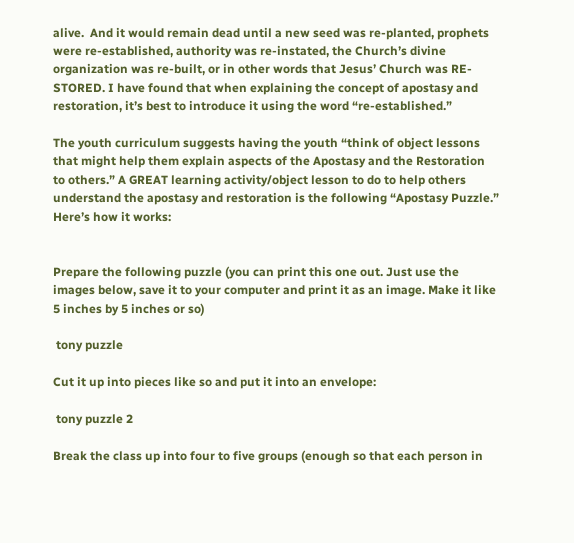alive.  And it would remain dead until a new seed was re-planted, prophets were re-established, authority was re-instated, the Church’s divine organization was re-built, or in other words that Jesus’ Church was RE-STORED. I have found that when explaining the concept of apostasy and restoration, it’s best to introduce it using the word “re-established.”

The youth curriculum suggests having the youth “think of object lessons that might help them explain aspects of the Apostasy and the Restoration to others.” A GREAT learning activity/object lesson to do to help others understand the apostasy and restoration is the following “Apostasy Puzzle.”  Here’s how it works:


Prepare the following puzzle (you can print this one out. Just use the images below, save it to your computer and print it as an image. Make it like 5 inches by 5 inches or so)

 tony puzzle

Cut it up into pieces like so and put it into an envelope:

 tony puzzle 2

Break the class up into four to five groups (enough so that each person in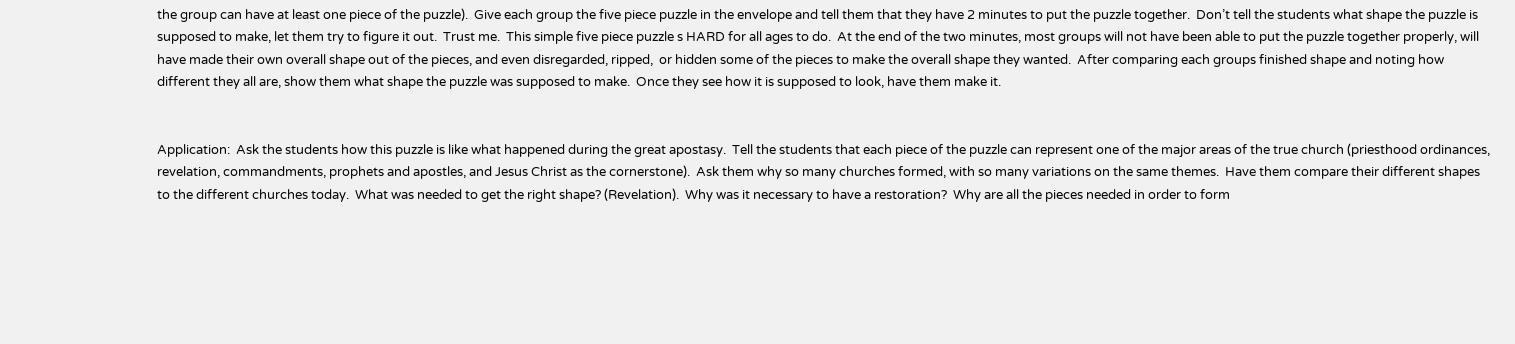the group can have at least one piece of the puzzle).  Give each group the five piece puzzle in the envelope and tell them that they have 2 minutes to put the puzzle together.  Don’t tell the students what shape the puzzle is supposed to make, let them try to figure it out.  Trust me.  This simple five piece puzzle s HARD for all ages to do.  At the end of the two minutes, most groups will not have been able to put the puzzle together properly, will have made their own overall shape out of the pieces, and even disregarded, ripped,  or hidden some of the pieces to make the overall shape they wanted.  After comparing each groups finished shape and noting how different they all are, show them what shape the puzzle was supposed to make.  Once they see how it is supposed to look, have them make it.


Application:  Ask the students how this puzzle is like what happened during the great apostasy.  Tell the students that each piece of the puzzle can represent one of the major areas of the true church (priesthood ordinances, revelation, commandments, prophets and apostles, and Jesus Christ as the cornerstone).  Ask them why so many churches formed, with so many variations on the same themes.  Have them compare their different shapes to the different churches today.  What was needed to get the right shape? (Revelation).  Why was it necessary to have a restoration?  Why are all the pieces needed in order to form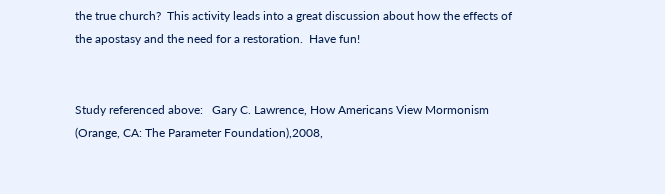the true church?  This activity leads into a great discussion about how the effects of the apostasy and the need for a restoration.  Have fun!


Study referenced above:   Gary C. Lawrence, How Americans View Mormonism  (Orange, CA: The Parameter Foundation),2008,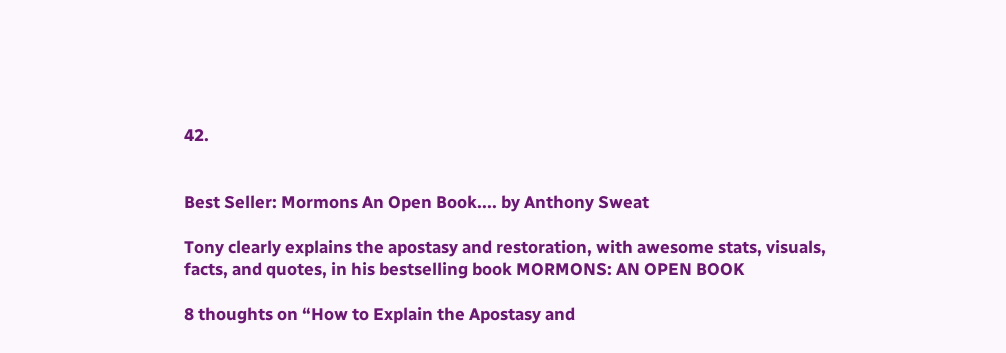42.


Best Seller: Mormons An Open Book.... by Anthony Sweat

Tony clearly explains the apostasy and restoration, with awesome stats, visuals, facts, and quotes, in his bestselling book MORMONS: AN OPEN BOOK

8 thoughts on “How to Explain the Apostasy and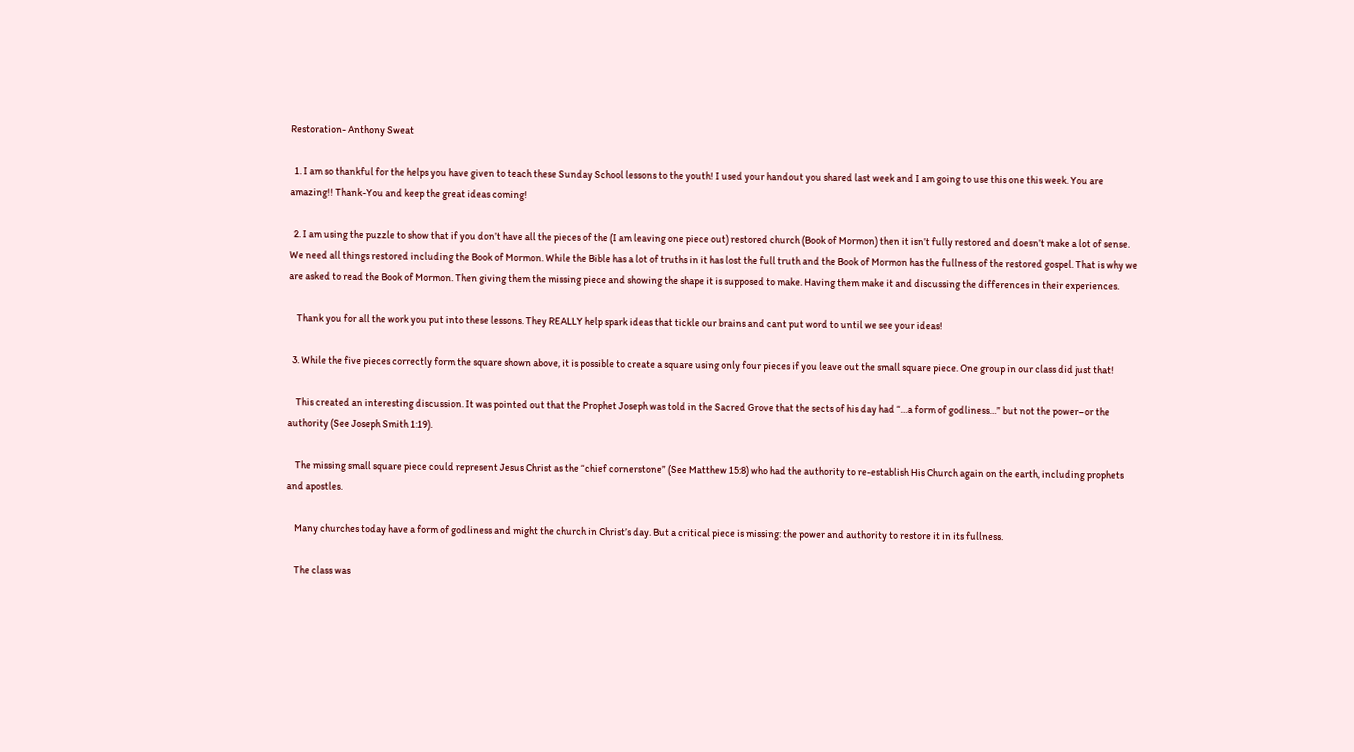Restoration- Anthony Sweat

  1. I am so thankful for the helps you have given to teach these Sunday School lessons to the youth! I used your handout you shared last week and I am going to use this one this week. You are amazing!! Thank-You and keep the great ideas coming!

  2. I am using the puzzle to show that if you don’t have all the pieces of the (I am leaving one piece out) restored church (Book of Mormon) then it isn’t fully restored and doesn’t make a lot of sense. We need all things restored including the Book of Mormon. While the Bible has a lot of truths in it has lost the full truth and the Book of Mormon has the fullness of the restored gospel. That is why we are asked to read the Book of Mormon. Then giving them the missing piece and showing the shape it is supposed to make. Having them make it and discussing the differences in their experiences.

    Thank you for all the work you put into these lessons. They REALLY help spark ideas that tickle our brains and cant put word to until we see your ideas!

  3. While the five pieces correctly form the square shown above, it is possible to create a square using only four pieces if you leave out the small square piece. One group in our class did just that!

    This created an interesting discussion. It was pointed out that the Prophet Joseph was told in the Sacred Grove that the sects of his day had “…a form of godliness…” but not the power–or the authority (See Joseph Smith 1:19).

    The missing small square piece could represent Jesus Christ as the “chief cornerstone” (See Matthew 15:8) who had the authority to re-establish His Church again on the earth, including prophets and apostles.

    Many churches today have a form of godliness and might the church in Christ’s day. But a critical piece is missing: the power and authority to restore it in its fullness.

    The class was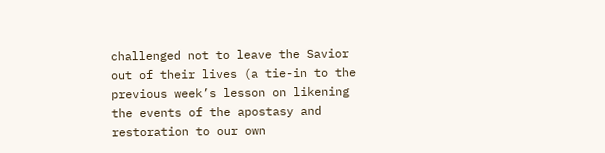challenged not to leave the Savior out of their lives (a tie-in to the previous week’s lesson on likening the events of the apostasy and restoration to our own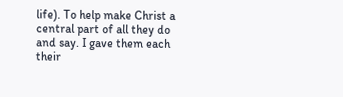life). To help make Christ a central part of all they do and say. I gave them each their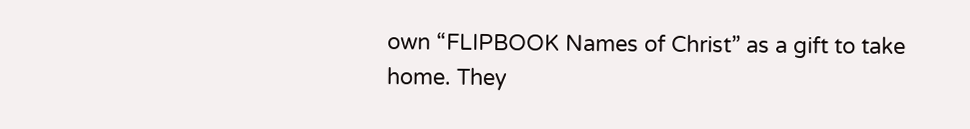own “FLIPBOOK Names of Christ” as a gift to take home. They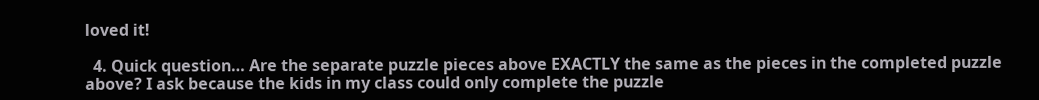loved it!

  4. Quick question… Are the separate puzzle pieces above EXACTLY the same as the pieces in the completed puzzle above? I ask because the kids in my class could only complete the puzzle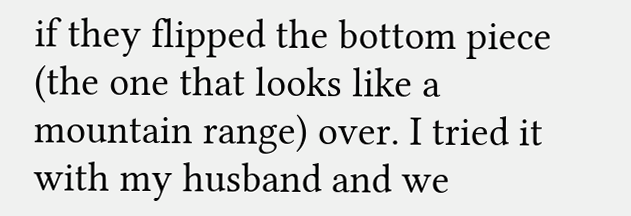if they flipped the bottom piece (the one that looks like a mountain range) over. I tried it with my husband and we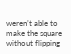weren’t able to make the square without flipping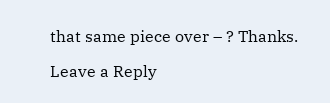that same piece over – ? Thanks.

Leave a Reply